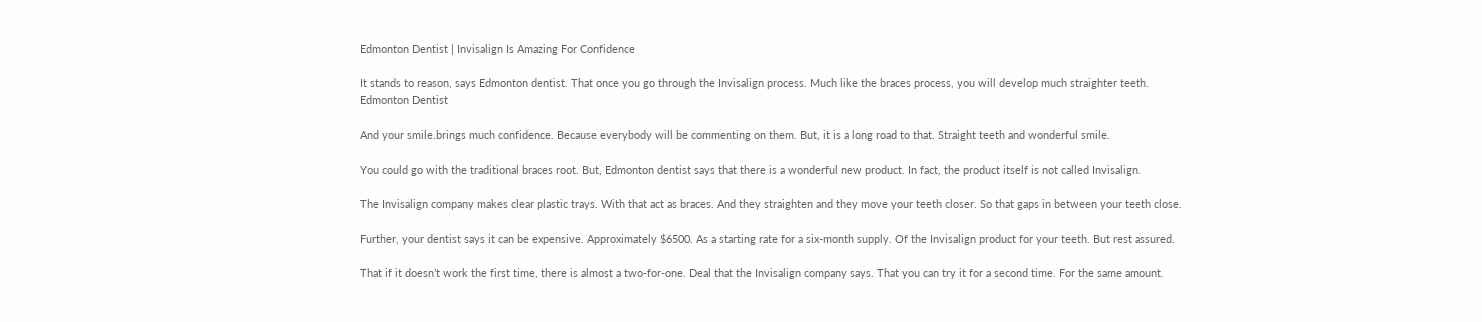Edmonton Dentist | Invisalign Is Amazing For Confidence

It stands to reason, says Edmonton dentist. That once you go through the Invisalign process. Much like the braces process, you will develop much straighter teeth.
Edmonton Dentist

And your smile.brings much confidence. Because everybody will be commenting on them. But, it is a long road to that. Straight teeth and wonderful smile.

You could go with the traditional braces root. But, Edmonton dentist says that there is a wonderful new product. In fact, the product itself is not called Invisalign.

The Invisalign company makes clear plastic trays. With that act as braces. And they straighten and they move your teeth closer. So that gaps in between your teeth close.

Further, your dentist says it can be expensive. Approximately $6500. As a starting rate for a six-month supply. Of the Invisalign product for your teeth. But rest assured.

That if it doesn’t work the first time, there is almost a two-for-one. Deal that the Invisalign company says. That you can try it for a second time. For the same amount.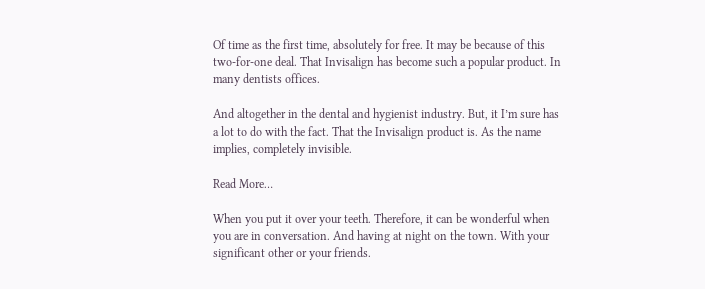Of time as the first time, absolutely for free. It may be because of this two-for-one deal. That Invisalign has become such a popular product. In many dentists offices.

And altogether in the dental and hygienist industry. But, it I’m sure has a lot to do with the fact. That the Invisalign product is. As the name implies, completely invisible.

Read More…

When you put it over your teeth. Therefore, it can be wonderful when you are in conversation. And having at night on the town. With your significant other or your friends.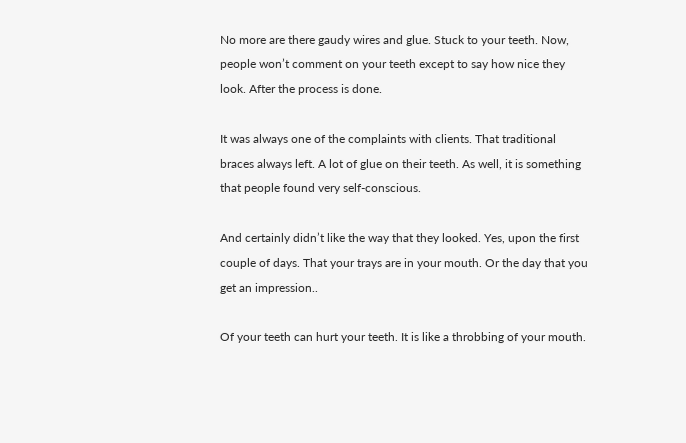No more are there gaudy wires and glue. Stuck to your teeth. Now, people won’t comment on your teeth except to say how nice they look. After the process is done.

It was always one of the complaints with clients. That traditional braces always left. A lot of glue on their teeth. As well, it is something that people found very self-conscious.

And certainly didn’t like the way that they looked. Yes, upon the first couple of days. That your trays are in your mouth. Or the day that you get an impression..

Of your teeth can hurt your teeth. It is like a throbbing of your mouth.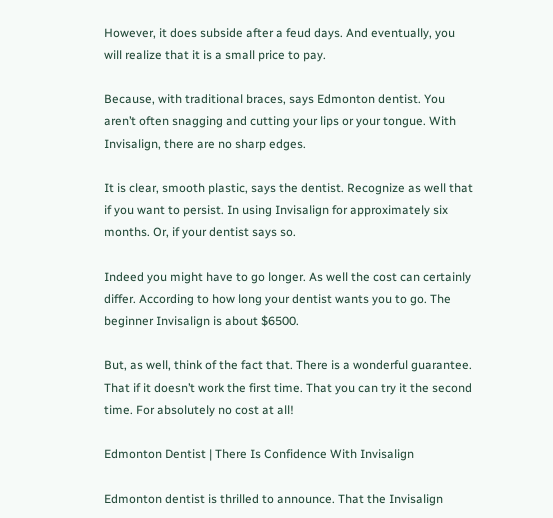However, it does subside after a feud days. And eventually, you will realize that it is a small price to pay.

Because, with traditional braces, says Edmonton dentist. You aren’t often snagging and cutting your lips or your tongue. With Invisalign, there are no sharp edges.

It is clear, smooth plastic, says the dentist. Recognize as well that if you want to persist. In using Invisalign for approximately six months. Or, if your dentist says so.

Indeed you might have to go longer. As well the cost can certainly differ. According to how long your dentist wants you to go. The beginner Invisalign is about $6500.

But, as well, think of the fact that. There is a wonderful guarantee. That if it doesn’t work the first time. That you can try it the second time. For absolutely no cost at all!

Edmonton Dentist | There Is Confidence With Invisalign

Edmonton dentist is thrilled to announce. That the Invisalign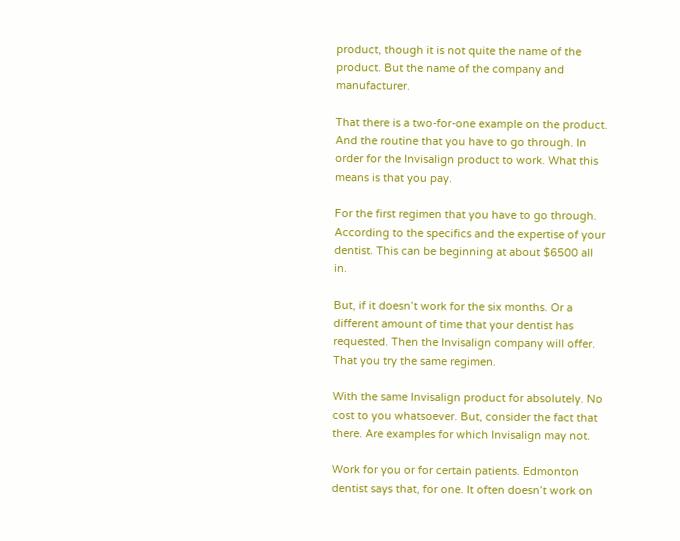product, though it is not quite the name of the product. But the name of the company and manufacturer.

That there is a two-for-one example on the product. And the routine that you have to go through. In order for the Invisalign product to work. What this means is that you pay.

For the first regimen that you have to go through. According to the specifics and the expertise of your dentist. This can be beginning at about $6500 all in.

But, if it doesn’t work for the six months. Or a different amount of time that your dentist has requested. Then the Invisalign company will offer. That you try the same regimen.

With the same Invisalign product for absolutely. No cost to you whatsoever. But, consider the fact that there. Are examples for which Invisalign may not.

Work for you or for certain patients. Edmonton dentist says that, for one. It often doesn’t work on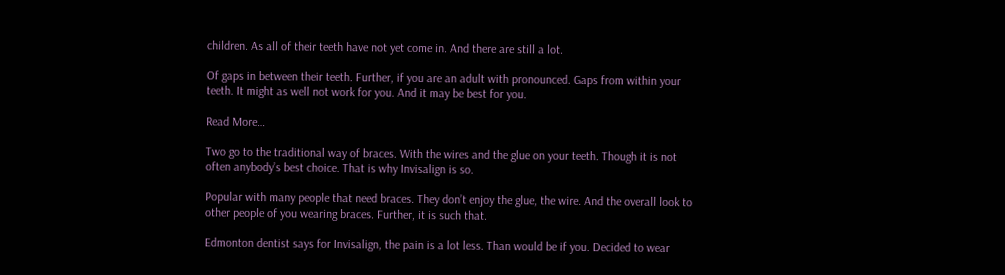children. As all of their teeth have not yet come in. And there are still a lot.

Of gaps in between their teeth. Further, if you are an adult with pronounced. Gaps from within your teeth. It might as well not work for you. And it may be best for you.

Read More…

Two go to the traditional way of braces. With the wires and the glue on your teeth. Though it is not often anybody’s best choice. That is why Invisalign is so.

Popular with many people that need braces. They don’t enjoy the glue, the wire. And the overall look to other people of you wearing braces. Further, it is such that.

Edmonton dentist says for Invisalign, the pain is a lot less. Than would be if you. Decided to wear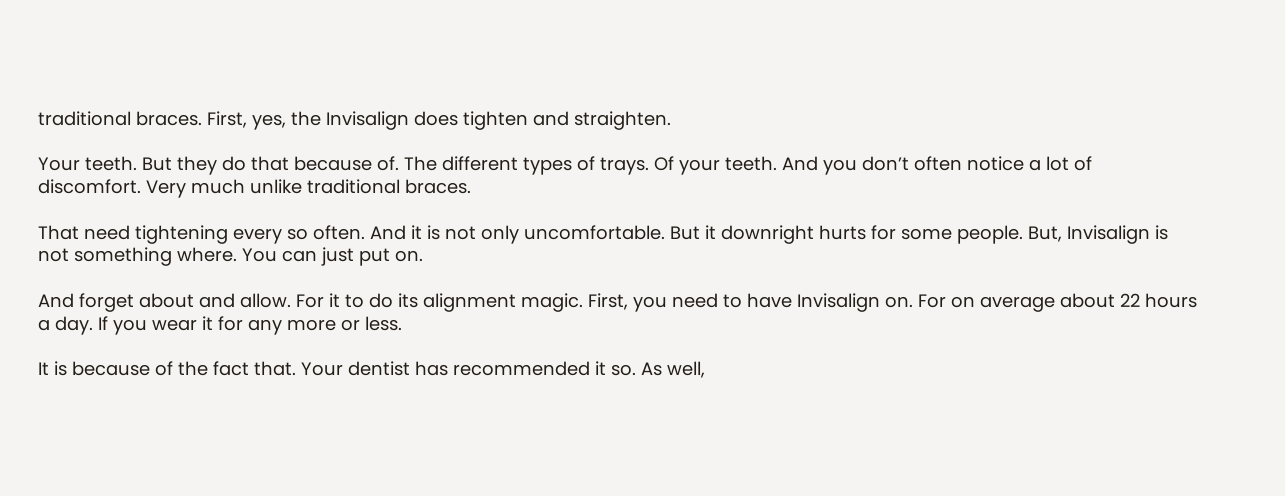traditional braces. First, yes, the Invisalign does tighten and straighten.

Your teeth. But they do that because of. The different types of trays. Of your teeth. And you don’t often notice a lot of discomfort. Very much unlike traditional braces.

That need tightening every so often. And it is not only uncomfortable. But it downright hurts for some people. But, Invisalign is not something where. You can just put on.

And forget about and allow. For it to do its alignment magic. First, you need to have Invisalign on. For on average about 22 hours a day. If you wear it for any more or less.

It is because of the fact that. Your dentist has recommended it so. As well,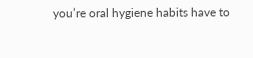you’re oral hygiene habits have to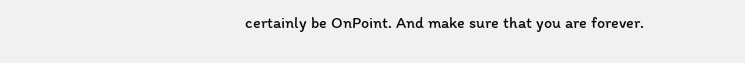certainly be OnPoint. And make sure that you are forever.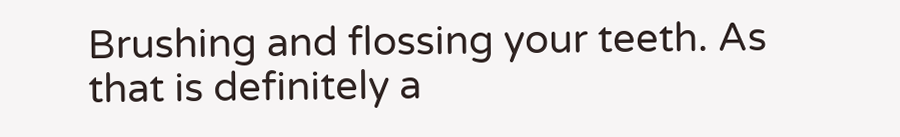Brushing and flossing your teeth. As that is definitely a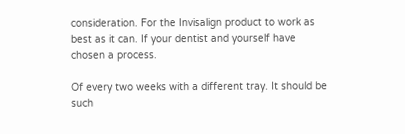consideration. For the Invisalign product to work as best as it can. If your dentist and yourself have chosen a process.

Of every two weeks with a different tray. It should be such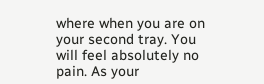where when you are on your second tray. You will feel absolutely no pain. As your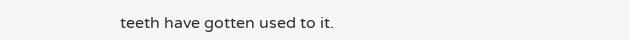teeth have gotten used to it.